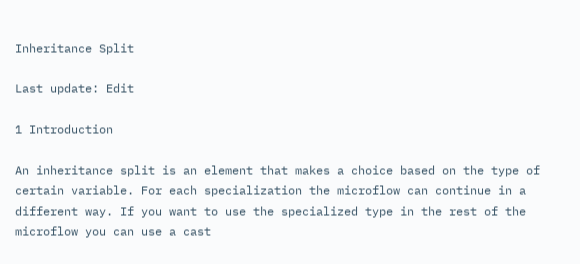Inheritance Split

Last update: Edit

1 Introduction

An inheritance split is an element that makes a choice based on the type of certain variable. For each specialization the microflow can continue in a different way. If you want to use the specialized type in the rest of the microflow you can use a cast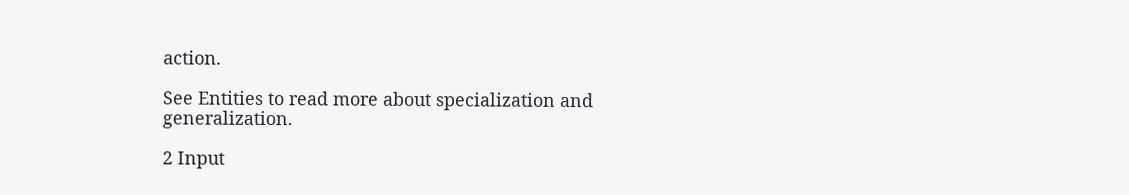action.

See Entities to read more about specialization and generalization.

2 Input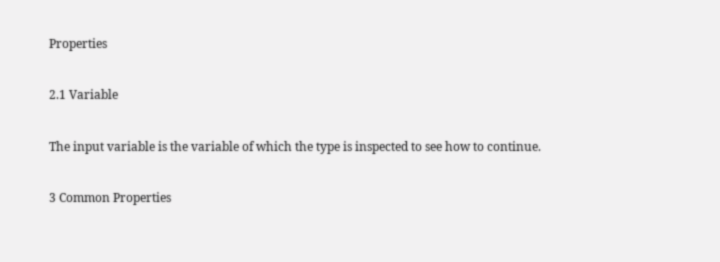Properties

2.1 Variable

The input variable is the variable of which the type is inspected to see how to continue.

3 Common Properties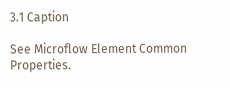3.1 Caption

See Microflow Element Common Properties.